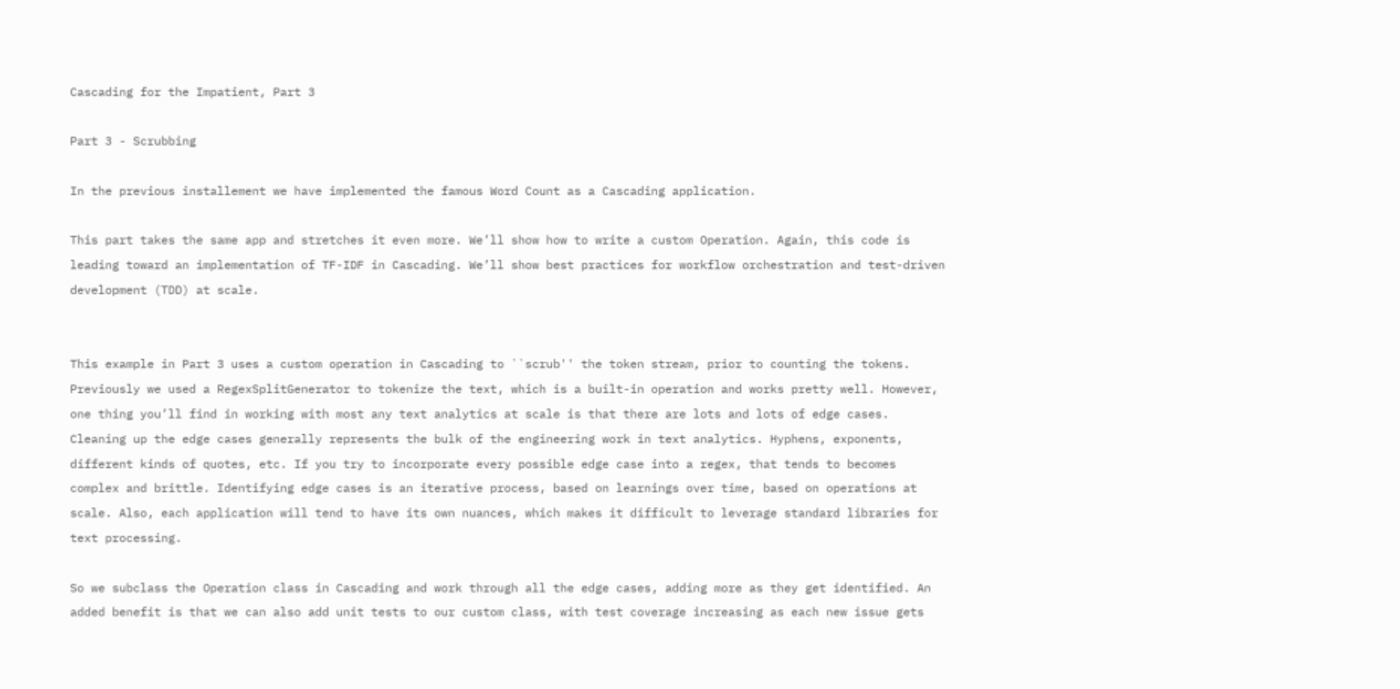Cascading for the Impatient, Part 3

Part 3 - Scrubbing

In the previous installement we have implemented the famous Word Count as a Cascading application.

This part takes the same app and stretches it even more. We’ll show how to write a custom Operation. Again, this code is leading toward an implementation of TF-IDF in Cascading. We’ll show best practices for workflow orchestration and test-driven development (TDD) at scale.


This example in Part 3 uses a custom operation in Cascading to ``scrub'' the token stream, prior to counting the tokens. Previously we used a RegexSplitGenerator to tokenize the text, which is a built-in operation and works pretty well. However, one thing you’ll find in working with most any text analytics at scale is that there are lots and lots of edge cases. Cleaning up the edge cases generally represents the bulk of the engineering work in text analytics. Hyphens, exponents, different kinds of quotes, etc. If you try to incorporate every possible edge case into a regex, that tends to becomes complex and brittle. Identifying edge cases is an iterative process, based on learnings over time, based on operations at scale. Also, each application will tend to have its own nuances, which makes it difficult to leverage standard libraries for text processing.

So we subclass the Operation class in Cascading and work through all the edge cases, adding more as they get identified. An added benefit is that we can also add unit tests to our custom class, with test coverage increasing as each new issue gets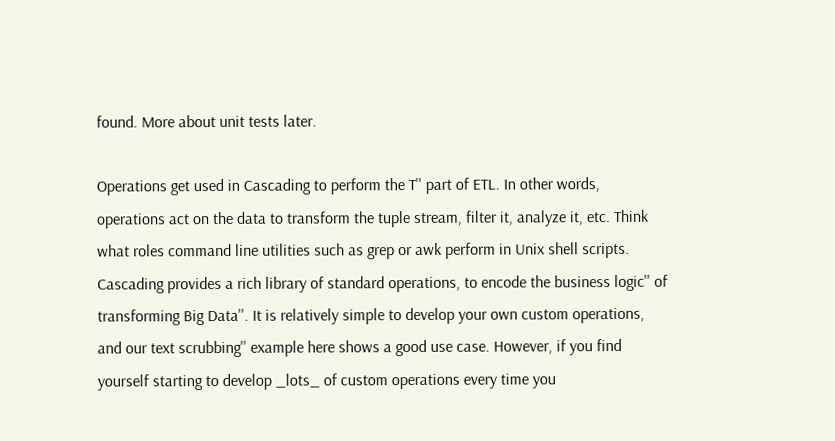found. More about unit tests later.

Operations get used in Cascading to perform the T'' part of ETL. In other words, operations act on the data to transform the tuple stream, filter it, analyze it, etc. Think what roles command line utilities such as grep or awk perform in Unix shell scripts. Cascading provides a rich library of standard operations, to encode the business logic'' of transforming Big Data''. It is relatively simple to develop your own custom operations, and our text scrubbing'' example here shows a good use case. However, if you find yourself starting to develop _lots_ of custom operations every time you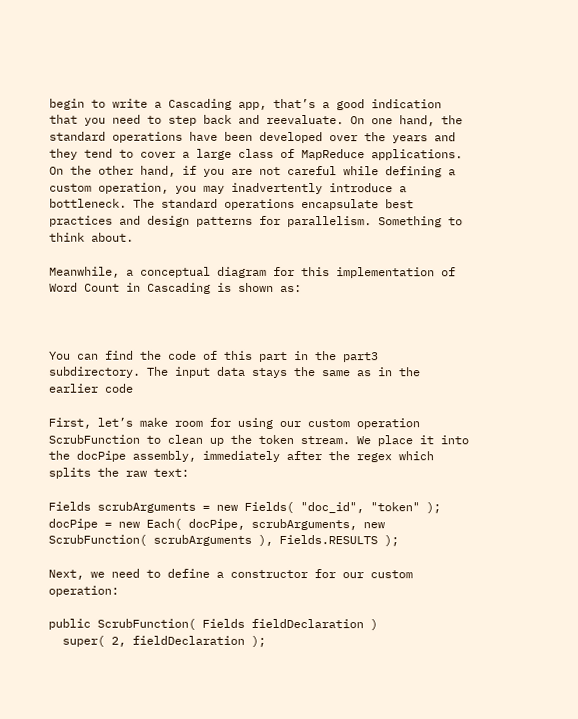begin to write a Cascading app, that’s a good indication that you need to step back and reevaluate. On one hand, the standard operations have been developed over the years and they tend to cover a large class of MapReduce applications. On the other hand, if you are not careful while defining a custom operation, you may inadvertently introduce a bottleneck. The standard operations encapsulate best practices and design patterns for parallelism. Something to think about.

Meanwhile, a conceptual diagram for this implementation of Word Count in Cascading is shown as:



You can find the code of this part in the part3 subdirectory. The input data stays the same as in the earlier code

First, let’s make room for using our custom operation ScrubFunction to clean up the token stream. We place it into the docPipe assembly, immediately after the regex which splits the raw text:

Fields scrubArguments = new Fields( "doc_id", "token" );
docPipe = new Each( docPipe, scrubArguments, new ScrubFunction( scrubArguments ), Fields.RESULTS );

Next, we need to define a constructor for our custom operation:

public ScrubFunction( Fields fieldDeclaration )
  super( 2, fieldDeclaration );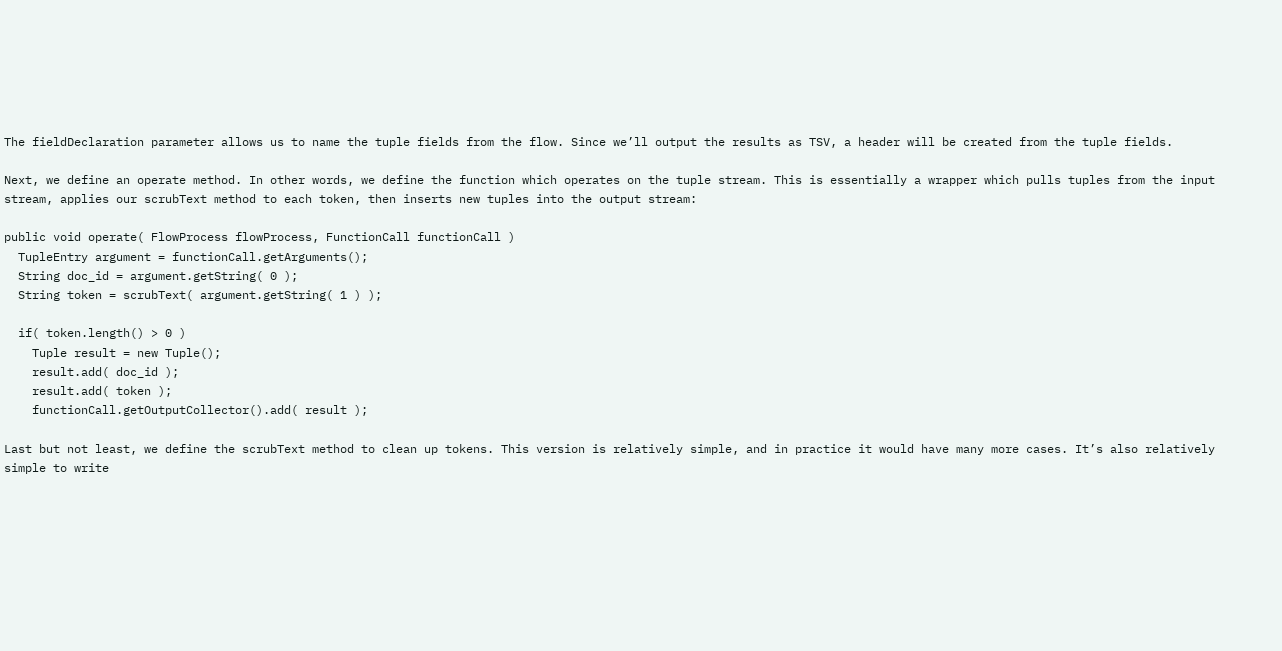The fieldDeclaration parameter allows us to name the tuple fields from the flow. Since we’ll output the results as TSV, a header will be created from the tuple fields.

Next, we define an operate method. In other words, we define the function which operates on the tuple stream. This is essentially a wrapper which pulls tuples from the input stream, applies our scrubText method to each token, then inserts new tuples into the output stream:

public void operate( FlowProcess flowProcess, FunctionCall functionCall )
  TupleEntry argument = functionCall.getArguments();
  String doc_id = argument.getString( 0 );
  String token = scrubText( argument.getString( 1 ) );

  if( token.length() > 0 )
    Tuple result = new Tuple();
    result.add( doc_id );
    result.add( token );
    functionCall.getOutputCollector().add( result );

Last but not least, we define the scrubText method to clean up tokens. This version is relatively simple, and in practice it would have many more cases. It’s also relatively simple to write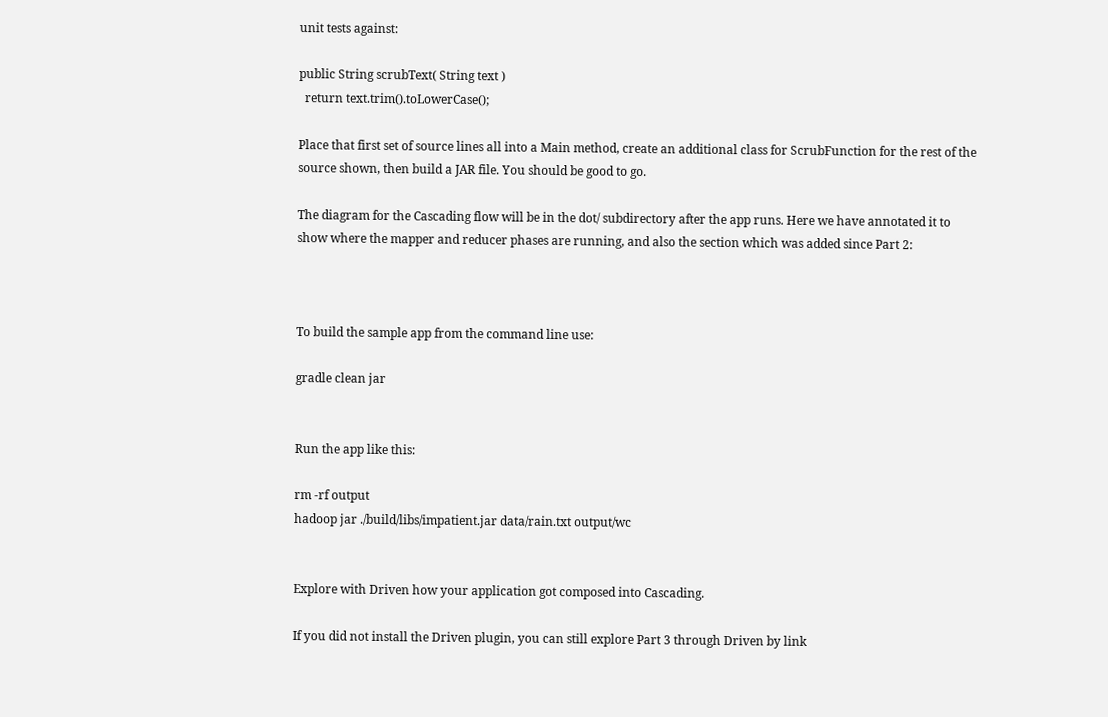unit tests against:

public String scrubText( String text )
  return text.trim().toLowerCase();

Place that first set of source lines all into a Main method, create an additional class for ScrubFunction for the rest of the source shown, then build a JAR file. You should be good to go.

The diagram for the Cascading flow will be in the dot/ subdirectory after the app runs. Here we have annotated it to show where the mapper and reducer phases are running, and also the section which was added since Part 2:



To build the sample app from the command line use:

gradle clean jar


Run the app like this:

rm -rf output
hadoop jar ./build/libs/impatient.jar data/rain.txt output/wc


Explore with Driven how your application got composed into Cascading.

If you did not install the Driven plugin, you can still explore Part 3 through Driven by link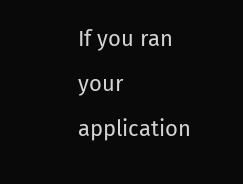If you ran your application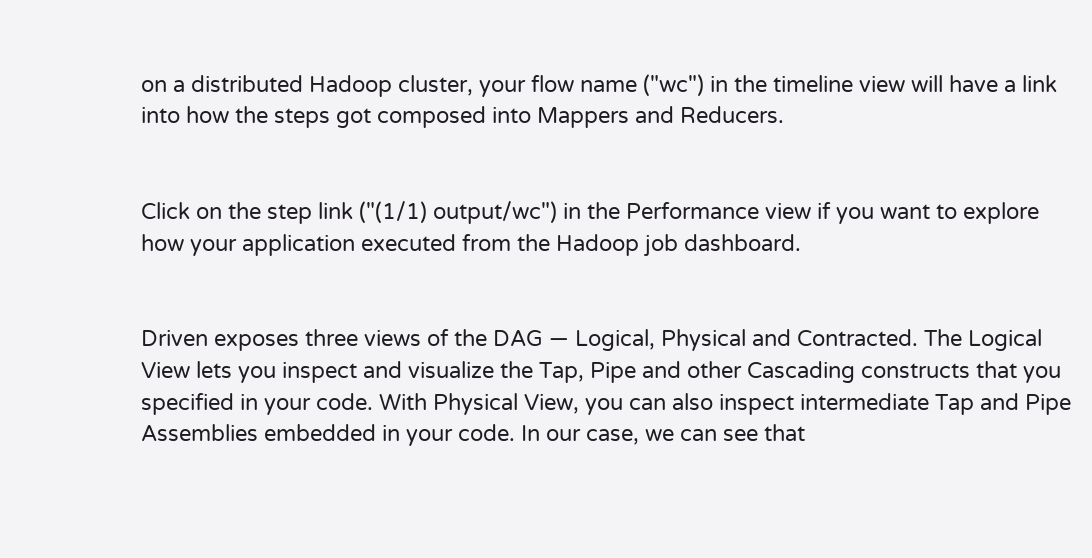on a distributed Hadoop cluster, your flow name ("wc") in the timeline view will have a link into how the steps got composed into Mappers and Reducers.


Click on the step link ("(1/1) output/wc") in the Performance view if you want to explore how your application executed from the Hadoop job dashboard.


Driven exposes three views of the DAG — Logical, Physical and Contracted. The Logical View lets you inspect and visualize the Tap, Pipe and other Cascading constructs that you specified in your code. With Physical View, you can also inspect intermediate Tap and Pipe Assemblies embedded in your code. In our case, we can see that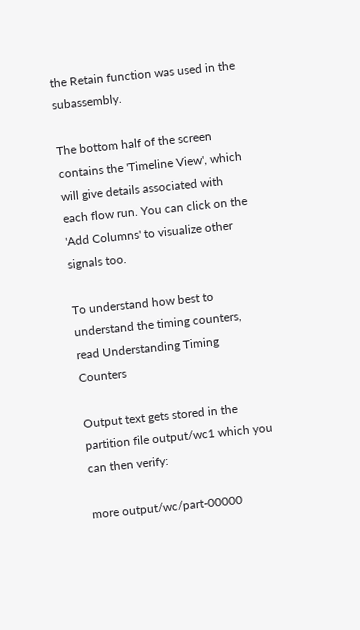the Retain function was used in the subassembly.

The bottom half of the screen contains the 'Timeline View', which will give details associated with each flow run. You can click on the 'Add Columns' to visualize other signals too.

To understand how best to understand the timing counters, read Understanding Timing Counters

Output text gets stored in the partition file output/wc1 which you can then verify:

more output/wc/part-00000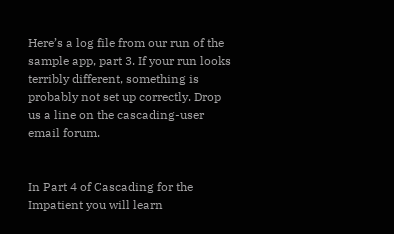Here’s a log file from our run of the sample app, part 3. If your run looks terribly different, something is probably not set up correctly. Drop us a line on the cascading-user email forum.


In Part 4 of Cascading for the Impatient you will learn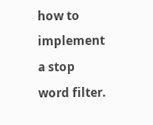how to implement a stop word filter.